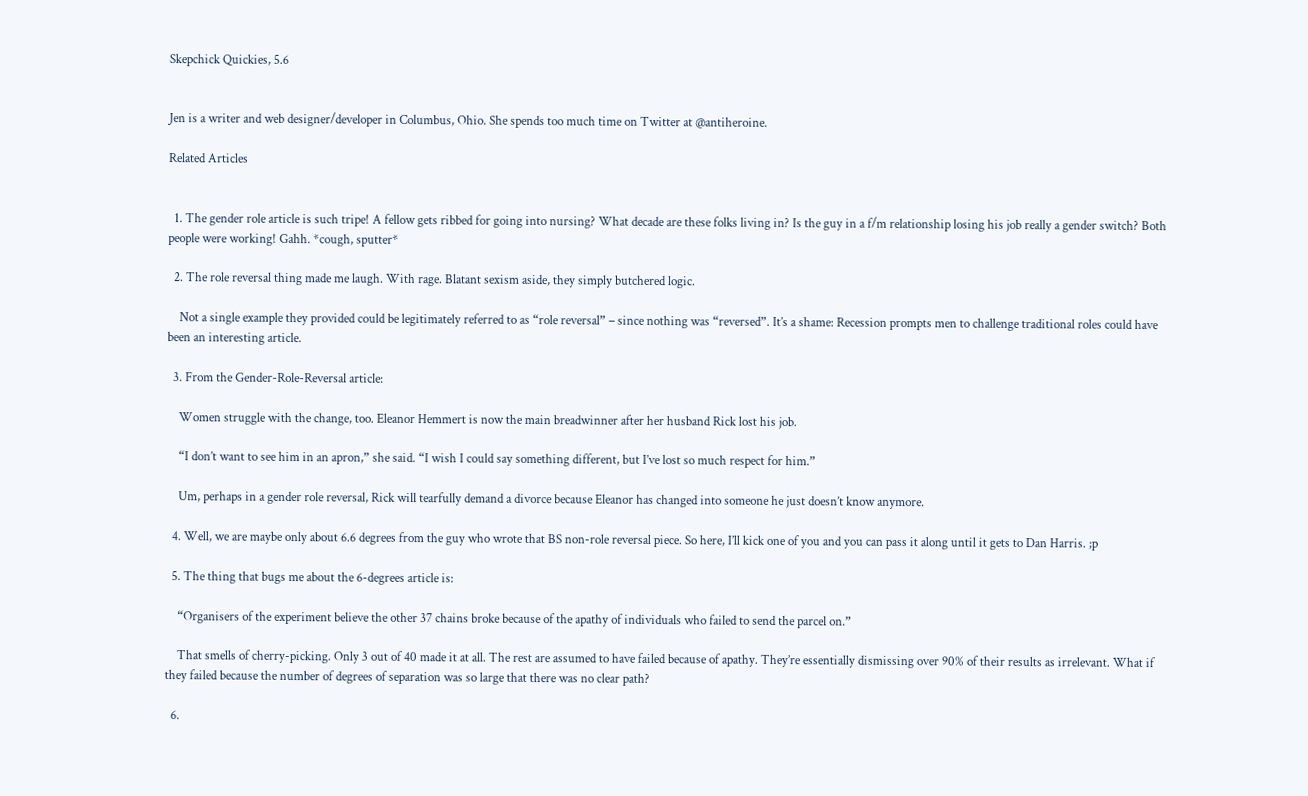Skepchick Quickies, 5.6


Jen is a writer and web designer/developer in Columbus, Ohio. She spends too much time on Twitter at @antiheroine.

Related Articles


  1. The gender role article is such tripe! A fellow gets ribbed for going into nursing? What decade are these folks living in? Is the guy in a f/m relationship losing his job really a gender switch? Both people were working! Gahh. *cough, sputter*

  2. The role reversal thing made me laugh. With rage. Blatant sexism aside, they simply butchered logic.

    Not a single example they provided could be legitimately referred to as “role reversal” – since nothing was “reversed”. It’s a shame: Recession prompts men to challenge traditional roles could have been an interesting article.

  3. From the Gender-Role-Reversal article:

    Women struggle with the change, too. Eleanor Hemmert is now the main breadwinner after her husband Rick lost his job.

    “I don’t want to see him in an apron,” she said. “I wish I could say something different, but I’ve lost so much respect for him.”

    Um, perhaps in a gender role reversal, Rick will tearfully demand a divorce because Eleanor has changed into someone he just doesn’t know anymore.

  4. Well, we are maybe only about 6.6 degrees from the guy who wrote that BS non-role reversal piece. So here, I’ll kick one of you and you can pass it along until it gets to Dan Harris. ;p

  5. The thing that bugs me about the 6-degrees article is:

    “Organisers of the experiment believe the other 37 chains broke because of the apathy of individuals who failed to send the parcel on.”

    That smells of cherry-picking. Only 3 out of 40 made it at all. The rest are assumed to have failed because of apathy. They’re essentially dismissing over 90% of their results as irrelevant. What if they failed because the number of degrees of separation was so large that there was no clear path?

  6.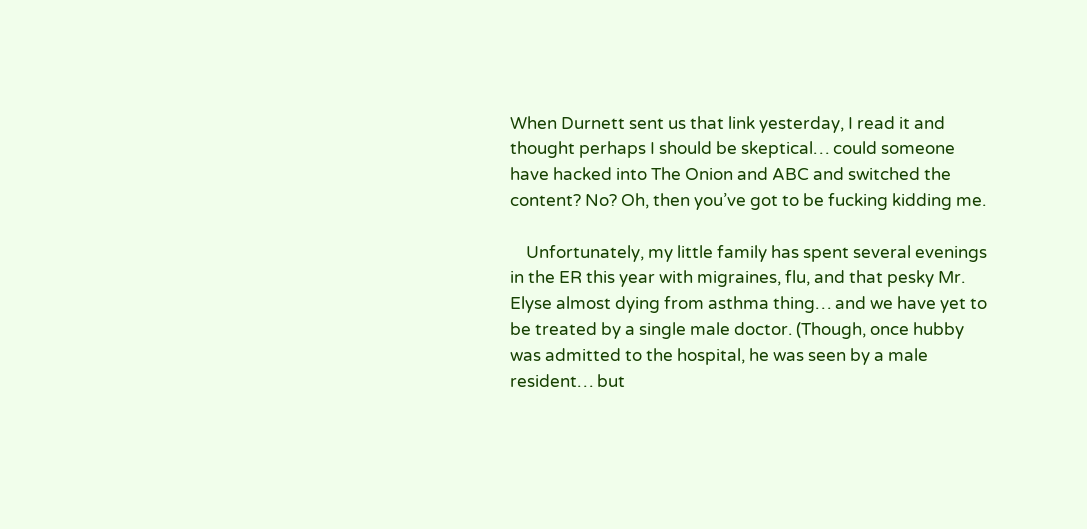When Durnett sent us that link yesterday, I read it and thought perhaps I should be skeptical… could someone have hacked into The Onion and ABC and switched the content? No? Oh, then you’ve got to be fucking kidding me.

    Unfortunately, my little family has spent several evenings in the ER this year with migraines, flu, and that pesky Mr. Elyse almost dying from asthma thing… and we have yet to be treated by a single male doctor. (Though, once hubby was admitted to the hospital, he was seen by a male resident… but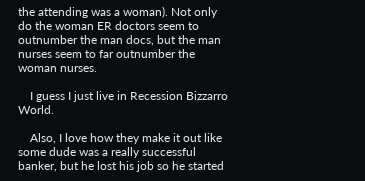the attending was a woman). Not only do the woman ER doctors seem to outnumber the man docs, but the man nurses seem to far outnumber the woman nurses.

    I guess I just live in Recession Bizzarro World.

    Also, I love how they make it out like some dude was a really successful banker, but he lost his job so he started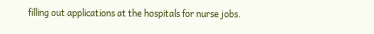filling out applications at the hospitals for nurse jobs.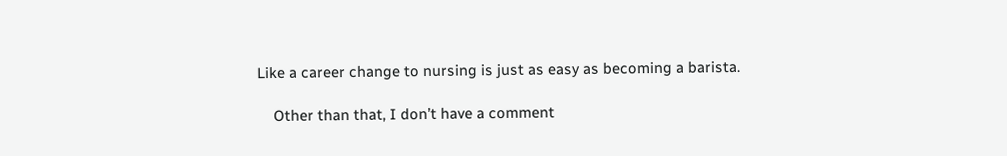Like a career change to nursing is just as easy as becoming a barista.

    Other than that, I don’t have a comment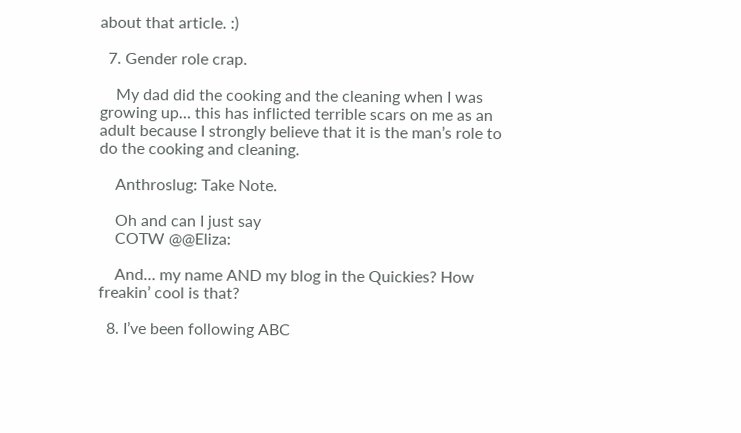about that article. :)

  7. Gender role crap.

    My dad did the cooking and the cleaning when I was growing up… this has inflicted terrible scars on me as an adult because I strongly believe that it is the man’s role to do the cooking and cleaning.

    Anthroslug: Take Note.

    Oh and can I just say
    COTW @@Eliza:

    And… my name AND my blog in the Quickies? How freakin’ cool is that?

  8. I’ve been following ABC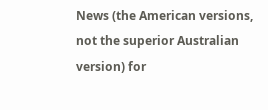News (the American versions, not the superior Australian version) for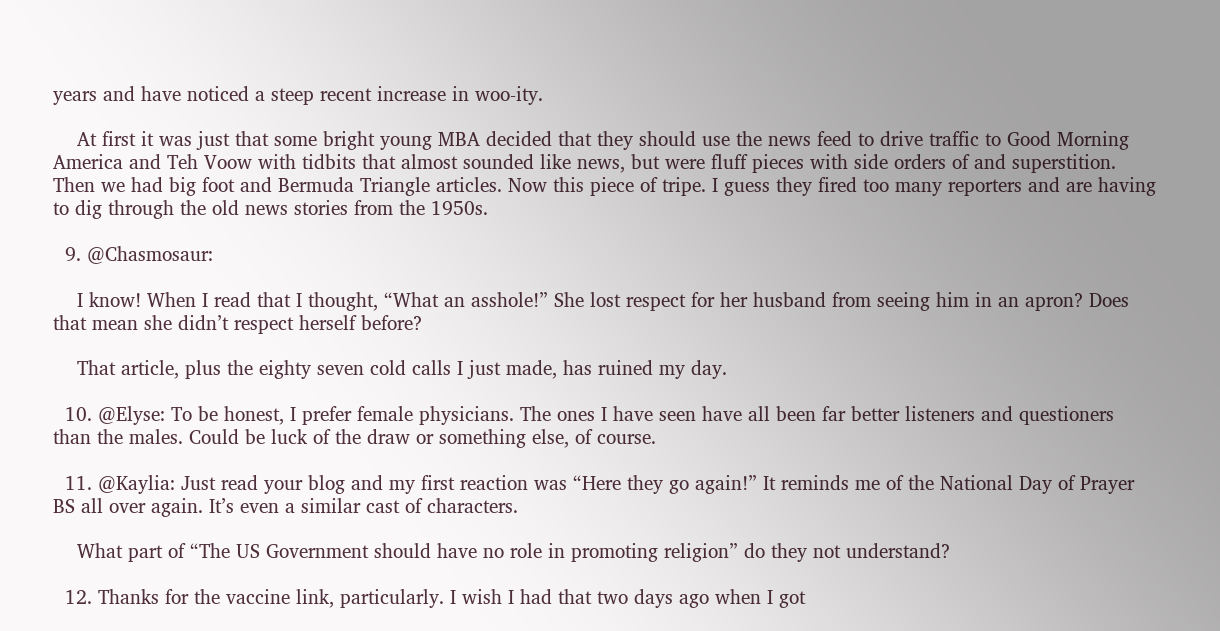years and have noticed a steep recent increase in woo-ity.

    At first it was just that some bright young MBA decided that they should use the news feed to drive traffic to Good Morning America and Teh Voow with tidbits that almost sounded like news, but were fluff pieces with side orders of and superstition. Then we had big foot and Bermuda Triangle articles. Now this piece of tripe. I guess they fired too many reporters and are having to dig through the old news stories from the 1950s.

  9. @Chasmosaur:

    I know! When I read that I thought, “What an asshole!” She lost respect for her husband from seeing him in an apron? Does that mean she didn’t respect herself before?

    That article, plus the eighty seven cold calls I just made, has ruined my day.

  10. @Elyse: To be honest, I prefer female physicians. The ones I have seen have all been far better listeners and questioners than the males. Could be luck of the draw or something else, of course.

  11. @Kaylia: Just read your blog and my first reaction was “Here they go again!” It reminds me of the National Day of Prayer BS all over again. It’s even a similar cast of characters.

    What part of “The US Government should have no role in promoting religion” do they not understand?

  12. Thanks for the vaccine link, particularly. I wish I had that two days ago when I got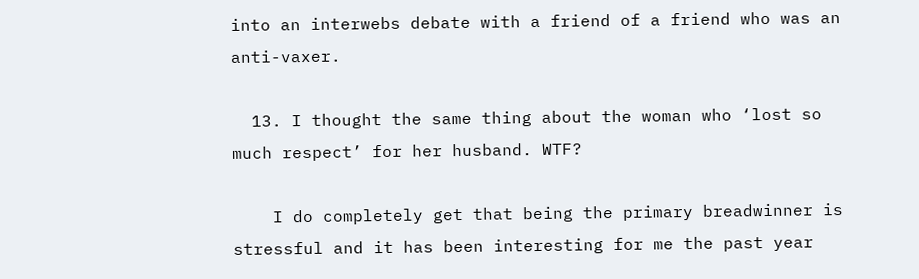into an interwebs debate with a friend of a friend who was an anti-vaxer.

  13. I thought the same thing about the woman who ‘lost so much respect’ for her husband. WTF?

    I do completely get that being the primary breadwinner is stressful and it has been interesting for me the past year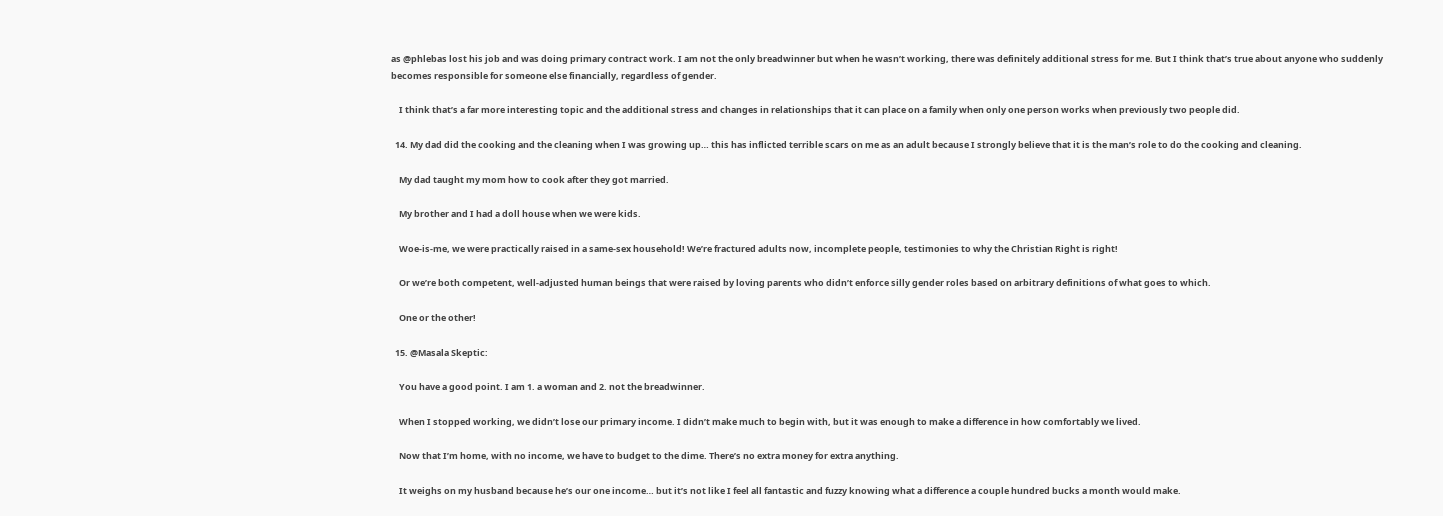as @phlebas lost his job and was doing primary contract work. I am not the only breadwinner but when he wasn’t working, there was definitely additional stress for me. But I think that’s true about anyone who suddenly becomes responsible for someone else financially, regardless of gender.

    I think that’s a far more interesting topic and the additional stress and changes in relationships that it can place on a family when only one person works when previously two people did.

  14. My dad did the cooking and the cleaning when I was growing up… this has inflicted terrible scars on me as an adult because I strongly believe that it is the man’s role to do the cooking and cleaning.

    My dad taught my mom how to cook after they got married.

    My brother and I had a doll house when we were kids.

    Woe-is-me, we were practically raised in a same-sex household! We’re fractured adults now, incomplete people, testimonies to why the Christian Right is right!

    Or we’re both competent, well-adjusted human beings that were raised by loving parents who didn’t enforce silly gender roles based on arbitrary definitions of what goes to which.

    One or the other!

  15. @Masala Skeptic:

    You have a good point. I am 1. a woman and 2. not the breadwinner.

    When I stopped working, we didn’t lose our primary income. I didn’t make much to begin with, but it was enough to make a difference in how comfortably we lived.

    Now that I’m home, with no income, we have to budget to the dime. There’s no extra money for extra anything.

    It weighs on my husband because he’s our one income… but it’s not like I feel all fantastic and fuzzy knowing what a difference a couple hundred bucks a month would make.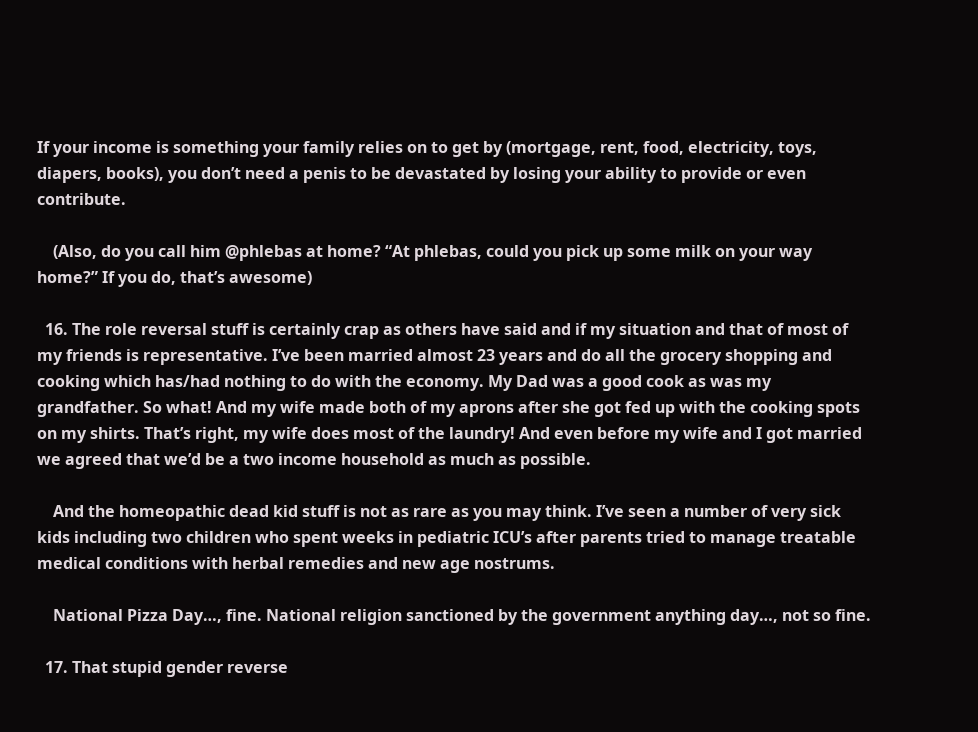If your income is something your family relies on to get by (mortgage, rent, food, electricity, toys, diapers, books), you don’t need a penis to be devastated by losing your ability to provide or even contribute.

    (Also, do you call him @phlebas at home? “At phlebas, could you pick up some milk on your way home?” If you do, that’s awesome)

  16. The role reversal stuff is certainly crap as others have said and if my situation and that of most of my friends is representative. I’ve been married almost 23 years and do all the grocery shopping and cooking which has/had nothing to do with the economy. My Dad was a good cook as was my grandfather. So what! And my wife made both of my aprons after she got fed up with the cooking spots on my shirts. That’s right, my wife does most of the laundry! And even before my wife and I got married we agreed that we’d be a two income household as much as possible.

    And the homeopathic dead kid stuff is not as rare as you may think. I’ve seen a number of very sick kids including two children who spent weeks in pediatric ICU’s after parents tried to manage treatable medical conditions with herbal remedies and new age nostrums.

    National Pizza Day…, fine. National religion sanctioned by the government anything day…, not so fine.

  17. That stupid gender reverse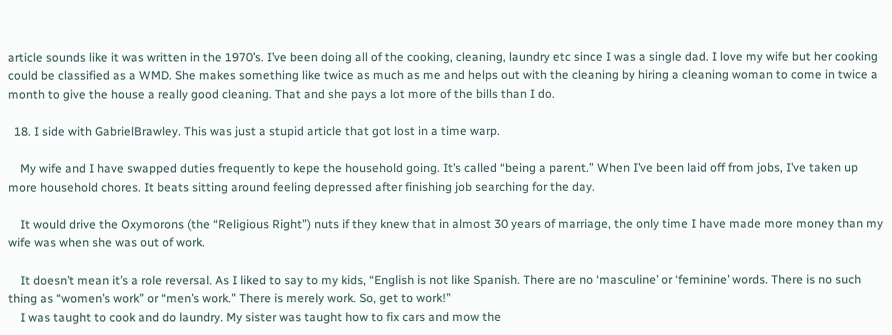article sounds like it was written in the 1970’s. I’ve been doing all of the cooking, cleaning, laundry etc since I was a single dad. I love my wife but her cooking could be classified as a WMD. She makes something like twice as much as me and helps out with the cleaning by hiring a cleaning woman to come in twice a month to give the house a really good cleaning. That and she pays a lot more of the bills than I do.

  18. I side with GabrielBrawley. This was just a stupid article that got lost in a time warp.

    My wife and I have swapped duties frequently to kepe the household going. It’s called “being a parent.” When I’ve been laid off from jobs, I’ve taken up more household chores. It beats sitting around feeling depressed after finishing job searching for the day.

    It would drive the Oxymorons (the “Religious Right”) nuts if they knew that in almost 30 years of marriage, the only time I have made more money than my wife was when she was out of work.

    It doesn’t mean it’s a role reversal. As I liked to say to my kids, “English is not like Spanish. There are no ‘masculine’ or ‘feminine’ words. There is no such thing as “women’s work” or “men’s work.” There is merely work. So, get to work!”
    I was taught to cook and do laundry. My sister was taught how to fix cars and mow the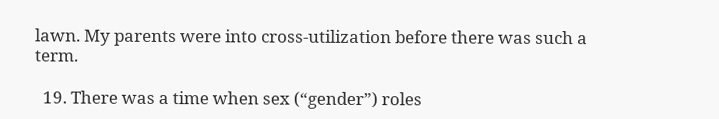lawn. My parents were into cross-utilization before there was such a term.

  19. There was a time when sex (“gender”) roles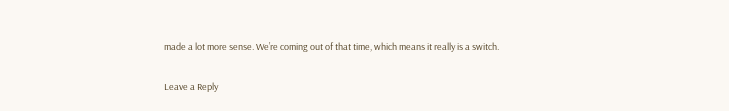made a lot more sense. We’re coming out of that time, which means it really is a switch.

Leave a Reply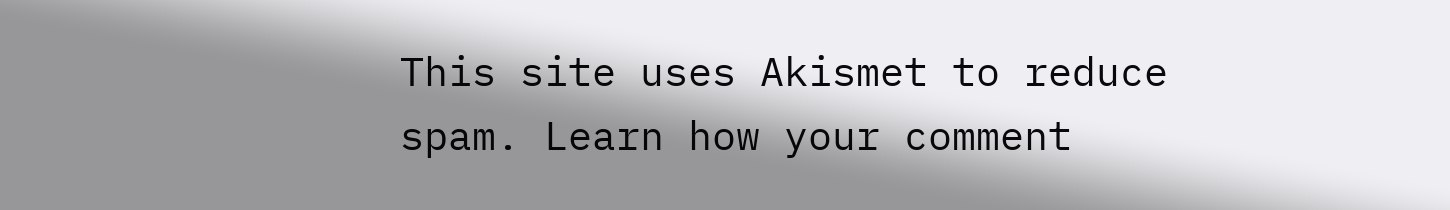This site uses Akismet to reduce spam. Learn how your comment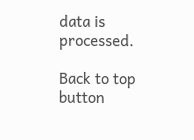data is processed.

Back to top button